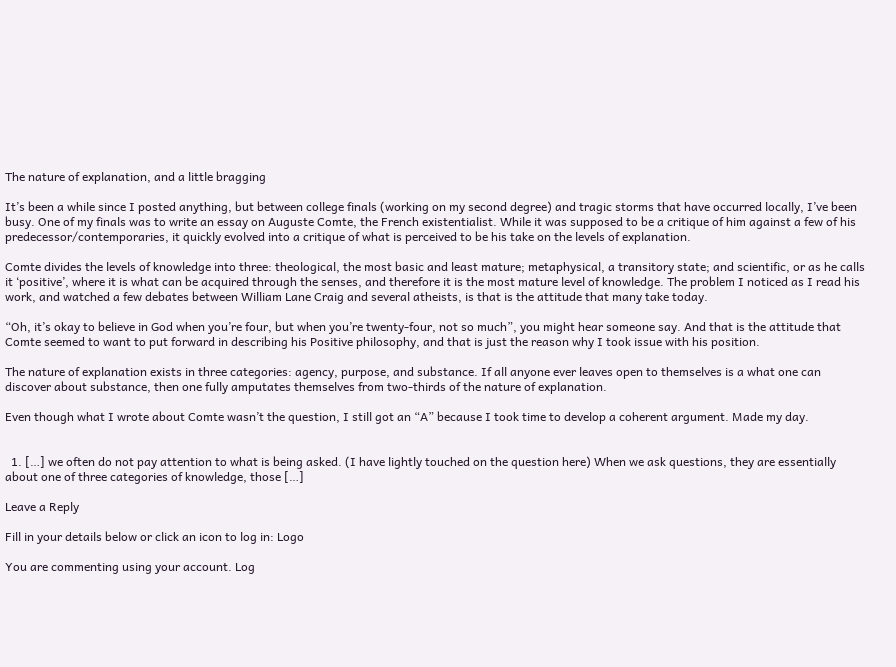The nature of explanation, and a little bragging

It’s been a while since I posted anything, but between college finals (working on my second degree) and tragic storms that have occurred locally, I’ve been busy. One of my finals was to write an essay on Auguste Comte, the French existentialist. While it was supposed to be a critique of him against a few of his predecessor/contemporaries, it quickly evolved into a critique of what is perceived to be his take on the levels of explanation.

Comte divides the levels of knowledge into three: theological, the most basic and least mature; metaphysical, a transitory state; and scientific, or as he calls it ‘positive’, where it is what can be acquired through the senses, and therefore it is the most mature level of knowledge. The problem I noticed as I read his work, and watched a few debates between William Lane Craig and several atheists, is that is the attitude that many take today.

“Oh, it’s okay to believe in God when you’re four, but when you’re twenty-four, not so much”, you might hear someone say. And that is the attitude that Comte seemed to want to put forward in describing his Positive philosophy, and that is just the reason why I took issue with his position.

The nature of explanation exists in three categories: agency, purpose, and substance. If all anyone ever leaves open to themselves is a what one can discover about substance, then one fully amputates themselves from two-thirds of the nature of explanation.

Even though what I wrote about Comte wasn’t the question, I still got an “A” because I took time to develop a coherent argument. Made my day.


  1. […] we often do not pay attention to what is being asked. (I have lightly touched on the question here) When we ask questions, they are essentially about one of three categories of knowledge, those […]

Leave a Reply

Fill in your details below or click an icon to log in: Logo

You are commenting using your account. Log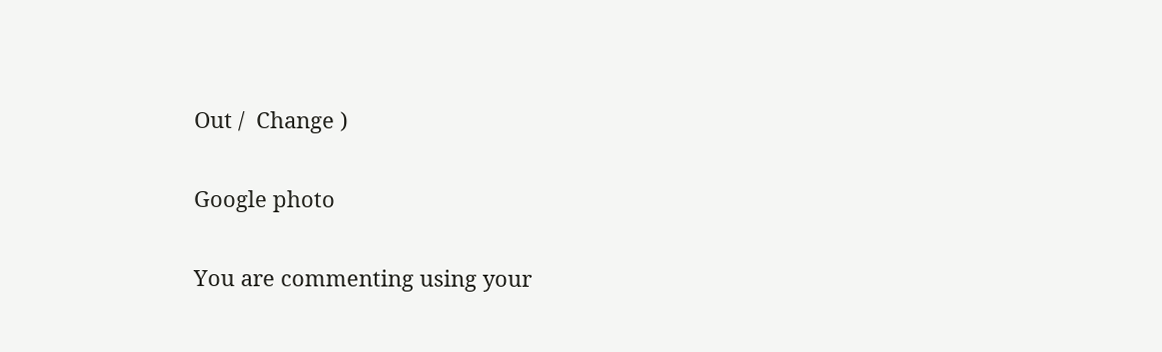Out /  Change )

Google photo

You are commenting using your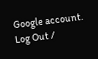Google account. Log Out /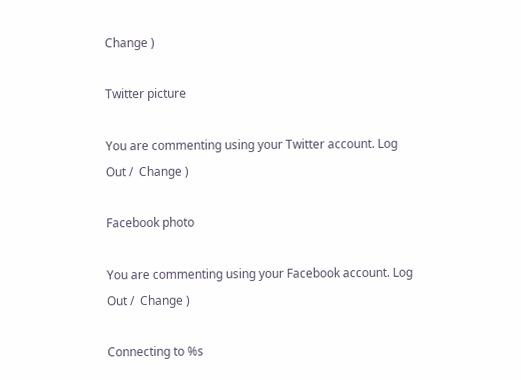Change )

Twitter picture

You are commenting using your Twitter account. Log Out /  Change )

Facebook photo

You are commenting using your Facebook account. Log Out /  Change )

Connecting to %s